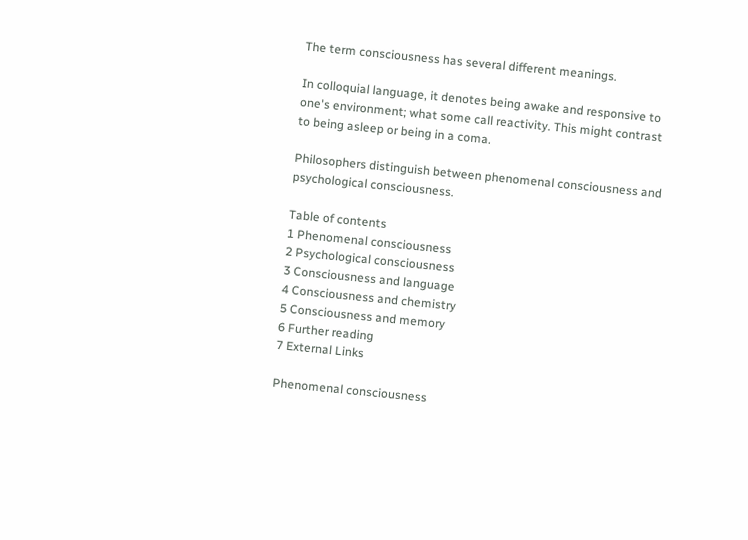The term consciousness has several different meanings.

In colloquial language, it denotes being awake and responsive to one's environment; what some call reactivity. This might contrast to being asleep or being in a coma.

Philosophers distinguish between phenomenal consciousness and psychological consciousness.

Table of contents
1 Phenomenal consciousness
2 Psychological consciousness
3 Consciousness and language
4 Consciousness and chemistry
5 Consciousness and memory
6 Further reading
7 External Links

Phenomenal consciousness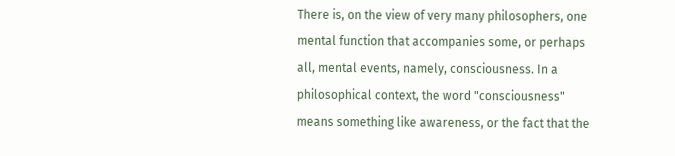There is, on the view of very many philosophers, one mental function that accompanies some, or perhaps all, mental events, namely, consciousness. In a philosophical context, the word "consciousness" means something like awareness, or the fact that the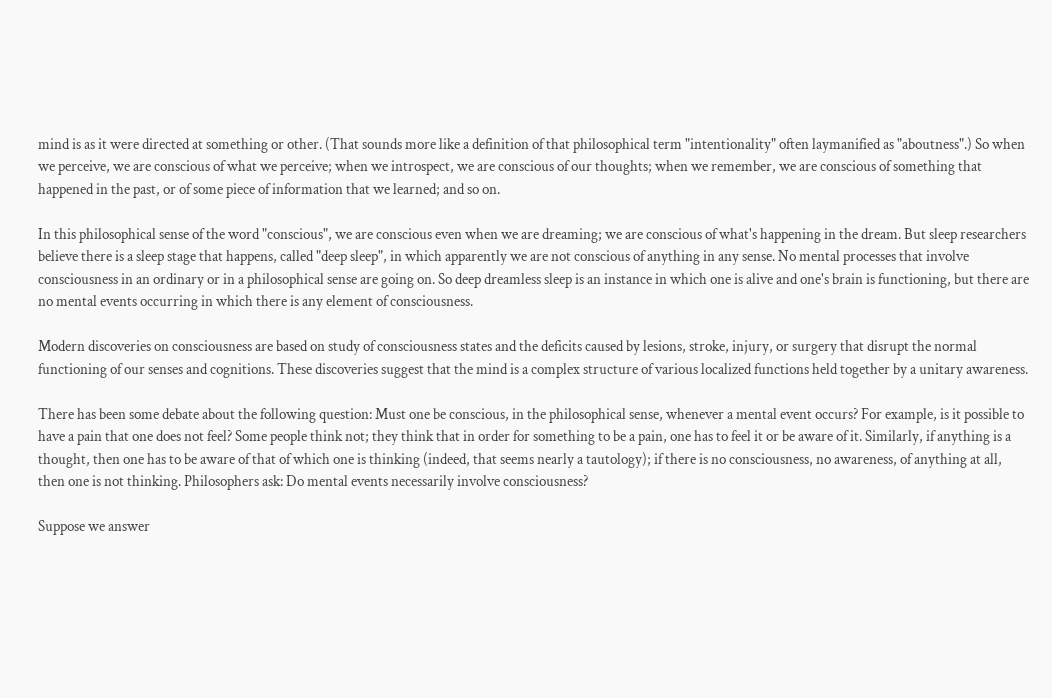mind is as it were directed at something or other. (That sounds more like a definition of that philosophical term "intentionality" often laymanified as "aboutness".) So when we perceive, we are conscious of what we perceive; when we introspect, we are conscious of our thoughts; when we remember, we are conscious of something that happened in the past, or of some piece of information that we learned; and so on.

In this philosophical sense of the word "conscious", we are conscious even when we are dreaming; we are conscious of what's happening in the dream. But sleep researchers believe there is a sleep stage that happens, called "deep sleep", in which apparently we are not conscious of anything in any sense. No mental processes that involve consciousness in an ordinary or in a philosophical sense are going on. So deep dreamless sleep is an instance in which one is alive and one's brain is functioning, but there are no mental events occurring in which there is any element of consciousness.

Modern discoveries on consciousness are based on study of consciousness states and the deficits caused by lesions, stroke, injury, or surgery that disrupt the normal functioning of our senses and cognitions. These discoveries suggest that the mind is a complex structure of various localized functions held together by a unitary awareness.

There has been some debate about the following question: Must one be conscious, in the philosophical sense, whenever a mental event occurs? For example, is it possible to have a pain that one does not feel? Some people think not; they think that in order for something to be a pain, one has to feel it or be aware of it. Similarly, if anything is a thought, then one has to be aware of that of which one is thinking (indeed, that seems nearly a tautology); if there is no consciousness, no awareness, of anything at all, then one is not thinking. Philosophers ask: Do mental events necessarily involve consciousness?

Suppose we answer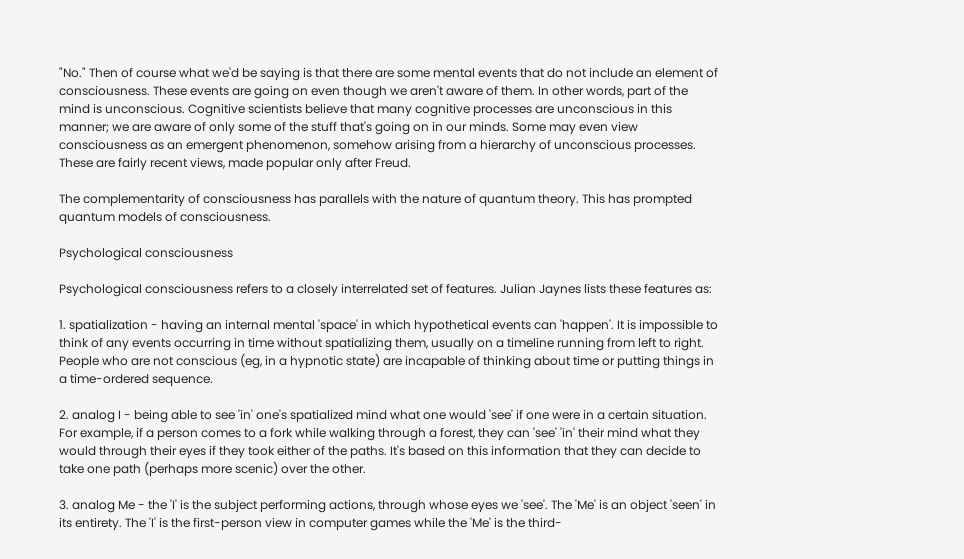"No." Then of course what we'd be saying is that there are some mental events that do not include an element of consciousness. These events are going on even though we aren't aware of them. In other words, part of the mind is unconscious. Cognitive scientists believe that many cognitive processes are unconscious in this manner; we are aware of only some of the stuff that's going on in our minds. Some may even view consciousness as an emergent phenomenon, somehow arising from a hierarchy of unconscious processes. These are fairly recent views, made popular only after Freud.

The complementarity of consciousness has parallels with the nature of quantum theory. This has prompted quantum models of consciousness.

Psychological consciousness

Psychological consciousness refers to a closely interrelated set of features. Julian Jaynes lists these features as:

1. spatialization - having an internal mental 'space' in which hypothetical events can 'happen'. It is impossible to think of any events occurring in time without spatializing them, usually on a timeline running from left to right. People who are not conscious (eg, in a hypnotic state) are incapable of thinking about time or putting things in a time-ordered sequence.

2. analog I - being able to see 'in' one's spatialized mind what one would 'see' if one were in a certain situation. For example, if a person comes to a fork while walking through a forest, they can 'see' 'in' their mind what they would through their eyes if they took either of the paths. It's based on this information that they can decide to take one path (perhaps more scenic) over the other.

3. analog Me - the 'I' is the subject performing actions, through whose eyes we 'see'. The 'Me' is an object 'seen' in its entirety. The 'I' is the first-person view in computer games while the 'Me' is the third-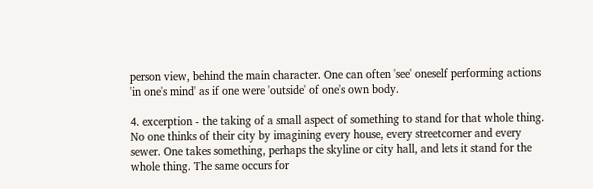person view, behind the main character. One can often 'see' oneself performing actions 'in one's mind' as if one were 'outside' of one's own body.

4. excerption - the taking of a small aspect of something to stand for that whole thing. No one thinks of their city by imagining every house, every streetcorner and every sewer. One takes something, perhaps the skyline or city hall, and lets it stand for the whole thing. The same occurs for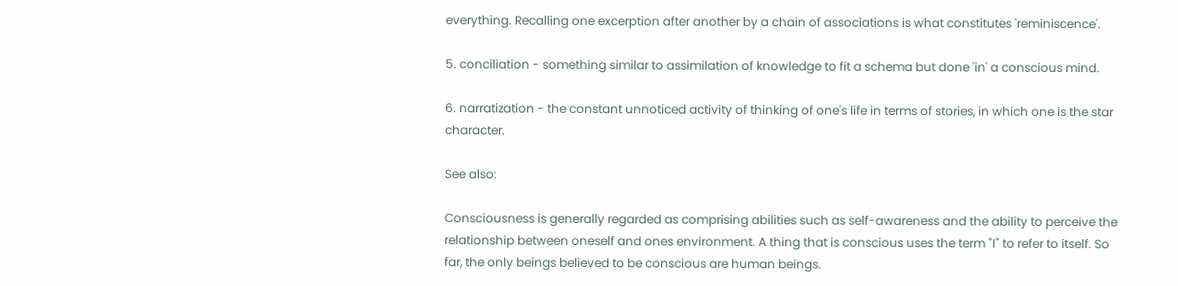everything. Recalling one excerption after another by a chain of associations is what constitutes 'reminiscence'.

5. conciliation - something similar to assimilation of knowledge to fit a schema but done 'in' a conscious mind.

6. narratization - the constant unnoticed activity of thinking of one's life in terms of stories, in which one is the star character.

See also:

Consciousness is generally regarded as comprising abilities such as self-awareness and the ability to perceive the relationship between oneself and ones environment. A thing that is conscious uses the term "I" to refer to itself. So far, the only beings believed to be conscious are human beings.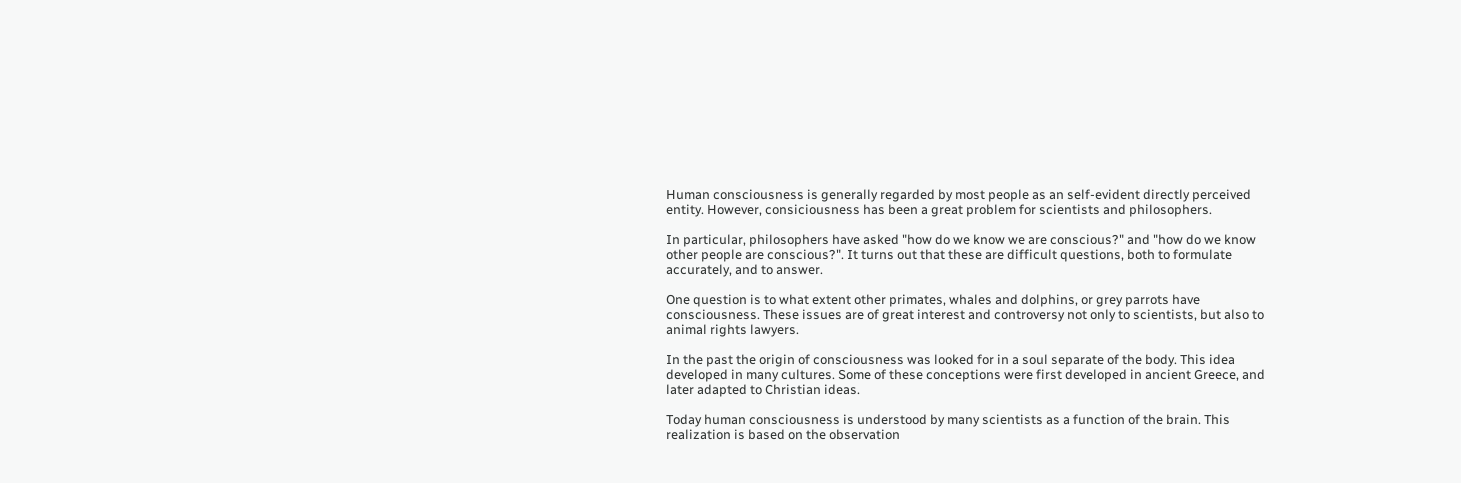Human consciousness is generally regarded by most people as an self-evident directly perceived entity. However, consiciousness has been a great problem for scientists and philosophers.

In particular, philosophers have asked "how do we know we are conscious?" and "how do we know other people are conscious?". It turns out that these are difficult questions, both to formulate accurately, and to answer.

One question is to what extent other primates, whales and dolphins, or grey parrots have consciousness. These issues are of great interest and controversy not only to scientists, but also to animal rights lawyers.

In the past the origin of consciousness was looked for in a soul separate of the body. This idea developed in many cultures. Some of these conceptions were first developed in ancient Greece, and later adapted to Christian ideas.

Today human consciousness is understood by many scientists as a function of the brain. This realization is based on the observation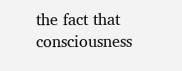the fact that consciousness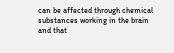can be affected through chemical substances working in the brain and that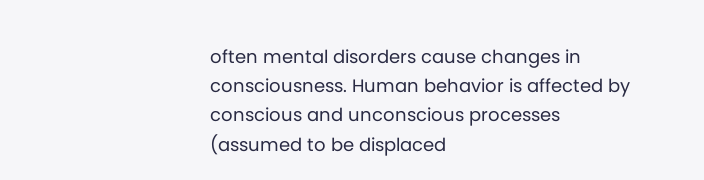often mental disorders cause changes in consciousness. Human behavior is affected by conscious and unconscious processes (assumed to be displaced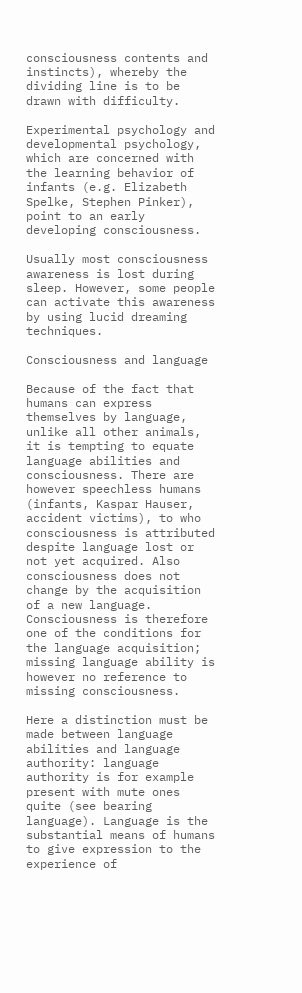consciousness contents and instincts), whereby the dividing line is to be drawn with difficulty.

Experimental psychology and developmental psychology, which are concerned with the learning behavior of infants (e.g. Elizabeth Spelke, Stephen Pinker), point to an early developing consciousness.

Usually most consciousness awareness is lost during sleep. However, some people can activate this awareness by using lucid dreaming techniques.

Consciousness and language

Because of the fact that humans can express themselves by language, unlike all other animals, it is tempting to equate language abilities and consciousness. There are however speechless humans (infants, Kaspar Hauser, accident victims), to who consciousness is attributed despite language lost or not yet acquired. Also consciousness does not change by the acquisition of a new language. Consciousness is therefore one of the conditions for the language acquisition; missing language ability is however no reference to missing consciousness.

Here a distinction must be made between language abilities and language authority: language authority is for example present with mute ones quite (see bearing language). Language is the substantial means of humans to give expression to the experience of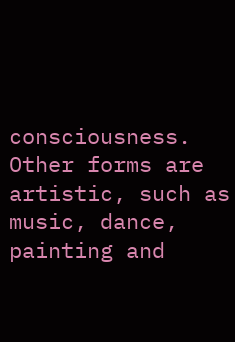consciousness. Other forms are artistic, such as music, dance, painting and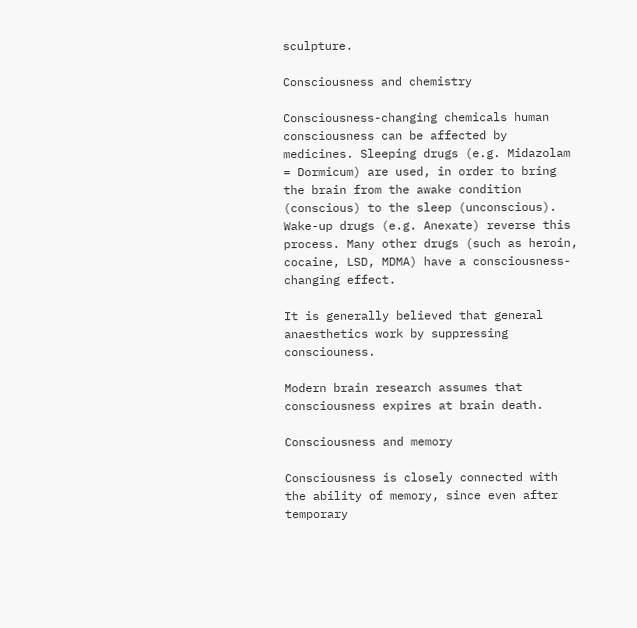sculpture.

Consciousness and chemistry

Consciousness-changing chemicals human consciousness can be affected by medicines. Sleeping drugs (e.g. Midazolam = Dormicum) are used, in order to bring the brain from the awake condition (conscious) to the sleep (unconscious). Wake-up drugs (e.g. Anexate) reverse this process. Many other drugs (such as heroin, cocaine, LSD, MDMA) have a consciousness-changing effect.

It is generally believed that general anaesthetics work by suppressing consciouness.

Modern brain research assumes that consciousness expires at brain death.

Consciousness and memory

Consciousness is closely connected with the ability of memory, since even after temporary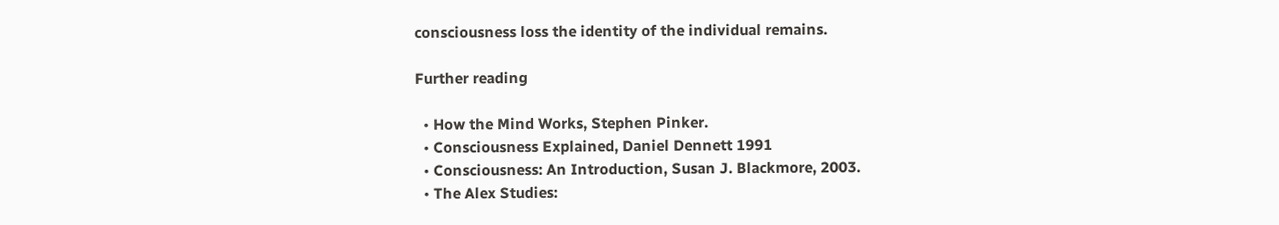consciousness loss the identity of the individual remains.

Further reading

  • How the Mind Works, Stephen Pinker.
  • Consciousness Explained, Daniel Dennett 1991
  • Consciousness: An Introduction, Susan J. Blackmore, 2003.
  • The Alex Studies: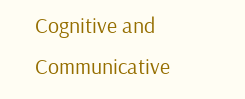Cognitive and Communicative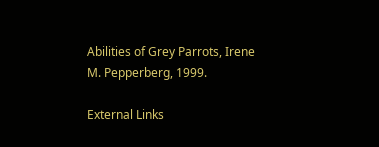Abilities of Grey Parrots, Irene M. Pepperberg, 1999.

External Links